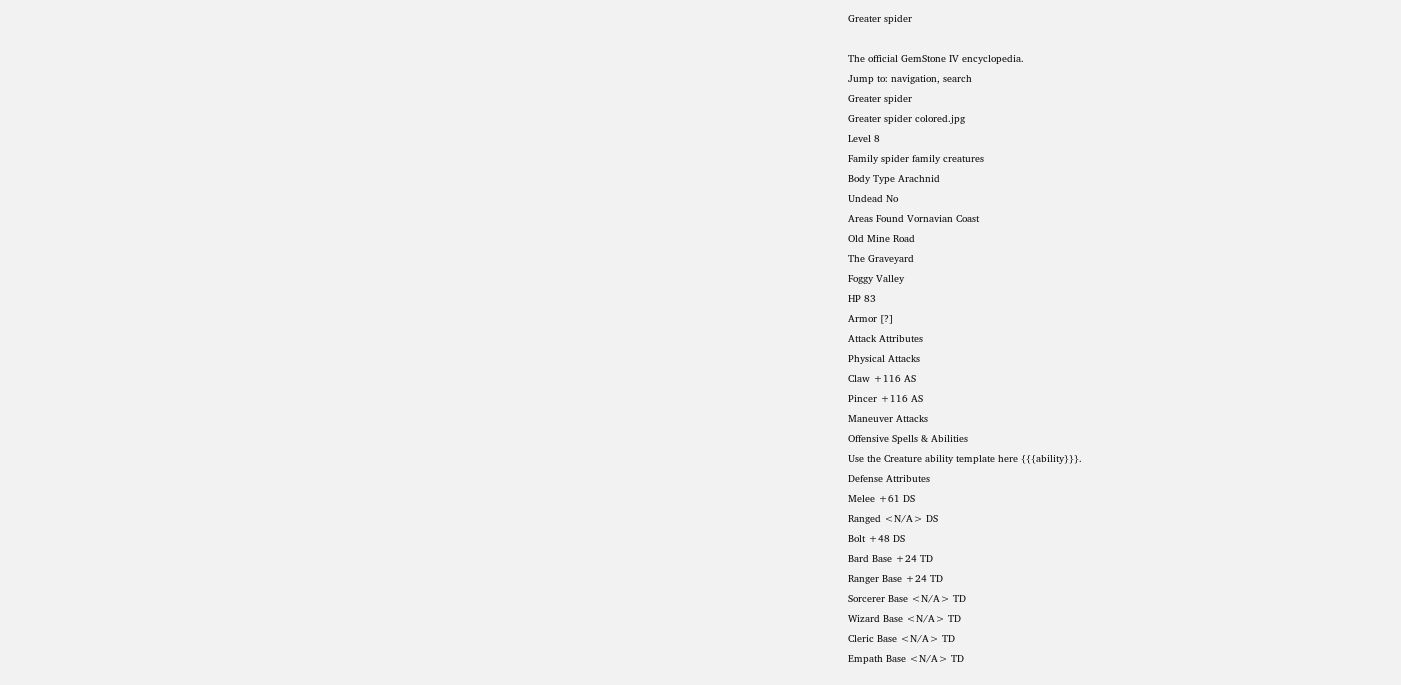Greater spider

The official GemStone IV encyclopedia.
Jump to: navigation, search
Greater spider
Greater spider colored.jpg
Level 8
Family spider family creatures
Body Type Arachnid
Undead No
Areas Found Vornavian Coast
Old Mine Road
The Graveyard
Foggy Valley
HP 83
Armor [?]
Attack Attributes
Physical Attacks
Claw +116 AS
Pincer +116 AS
Maneuver Attacks
Offensive Spells & Abilities
Use the Creature ability template here {{{ability}}}.
Defense Attributes
Melee +61 DS
Ranged <N/A> DS
Bolt +48 DS
Bard Base +24 TD
Ranger Base +24 TD
Sorcerer Base <N/A> TD
Wizard Base <N/A> TD
Cleric Base <N/A> TD
Empath Base <N/A> TD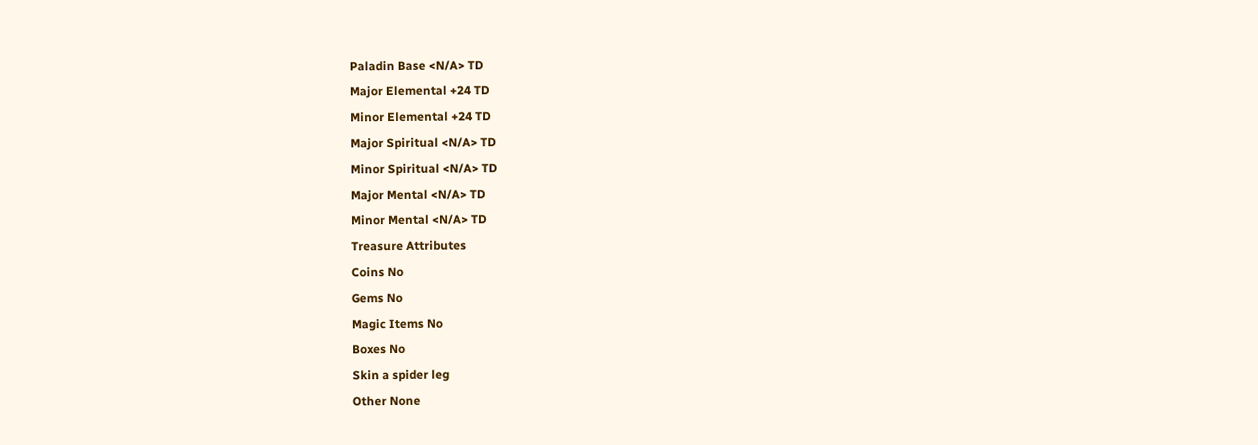Paladin Base <N/A> TD
Major Elemental +24 TD
Minor Elemental +24 TD
Major Spiritual <N/A> TD
Minor Spiritual <N/A> TD
Major Mental <N/A> TD
Minor Mental <N/A> TD
Treasure Attributes
Coins No
Gems No
Magic Items No
Boxes No
Skin a spider leg
Other None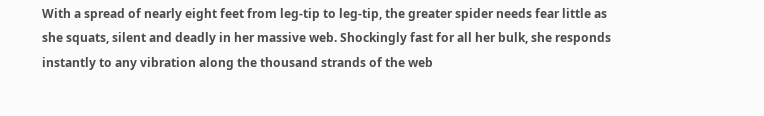With a spread of nearly eight feet from leg-tip to leg-tip, the greater spider needs fear little as she squats, silent and deadly in her massive web. Shockingly fast for all her bulk, she responds instantly to any vibration along the thousand strands of the web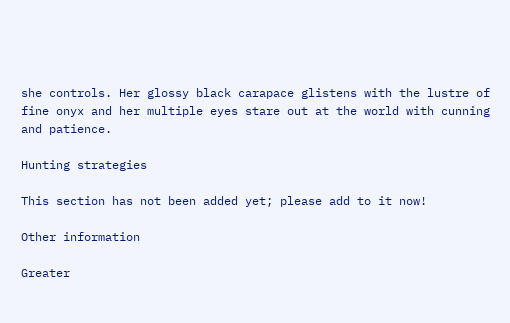she controls. Her glossy black carapace glistens with the lustre of fine onyx and her multiple eyes stare out at the world with cunning and patience.

Hunting strategies

This section has not been added yet; please add to it now!

Other information

Greater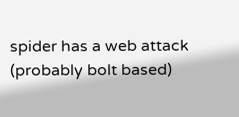spider has a web attack (probably bolt based)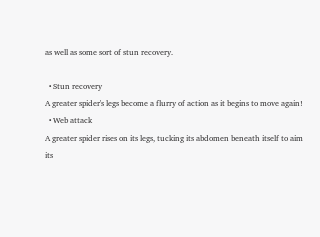as well as some sort of stun recovery.

  • Stun recovery
A greater spider's legs become a flurry of action as it begins to move again!
  • Web attack
A greater spider rises on its legs, tucking its abdomen beneath itself to aim its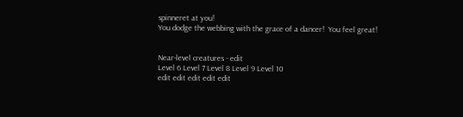spinneret at you!
You dodge the webbing with the grace of a dancer!  You feel great!


Near-level creatures - edit
Level 6 Level 7 Level 8 Level 9 Level 10
edit edit edit edit edit